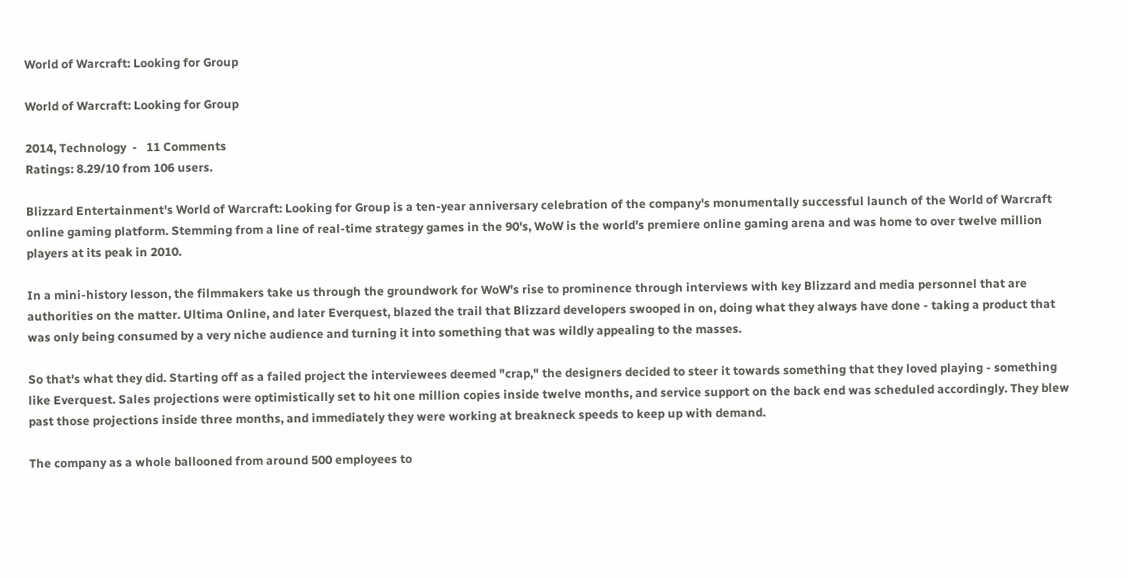World of Warcraft: Looking for Group

World of Warcraft: Looking for Group

2014, Technology  -   11 Comments
Ratings: 8.29/10 from 106 users.

Blizzard Entertainment's World of Warcraft: Looking for Group is a ten-year anniversary celebration of the company's monumentally successful launch of the World of Warcraft online gaming platform. Stemming from a line of real-time strategy games in the 90's, WoW is the world's premiere online gaming arena and was home to over twelve million players at its peak in 2010.

In a mini-history lesson, the filmmakers take us through the groundwork for WoW's rise to prominence through interviews with key Blizzard and media personnel that are authorities on the matter. Ultima Online, and later Everquest, blazed the trail that Blizzard developers swooped in on, doing what they always have done - taking a product that was only being consumed by a very niche audience and turning it into something that was wildly appealing to the masses.

So that's what they did. Starting off as a failed project the interviewees deemed "crap," the designers decided to steer it towards something that they loved playing - something like Everquest. Sales projections were optimistically set to hit one million copies inside twelve months, and service support on the back end was scheduled accordingly. They blew past those projections inside three months, and immediately they were working at breakneck speeds to keep up with demand.

The company as a whole ballooned from around 500 employees to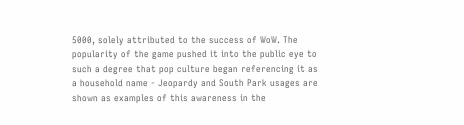5000, solely attributed to the success of WoW. The popularity of the game pushed it into the public eye to such a degree that pop culture began referencing it as a household name - Jeopardy and South Park usages are shown as examples of this awareness in the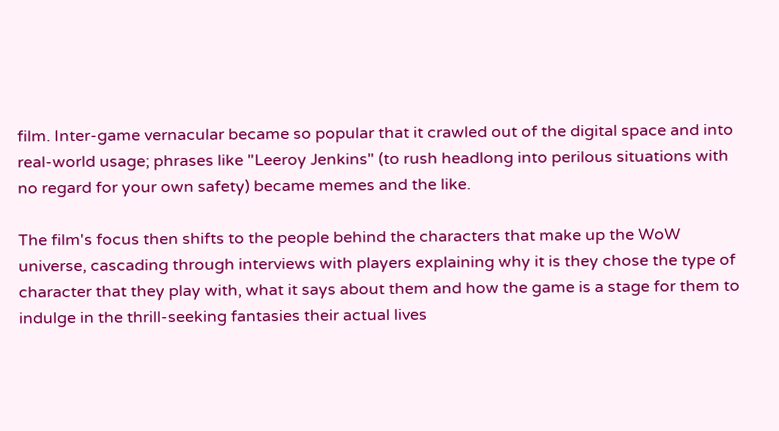film. Inter-game vernacular became so popular that it crawled out of the digital space and into real-world usage; phrases like "Leeroy Jenkins" (to rush headlong into perilous situations with no regard for your own safety) became memes and the like.

The film's focus then shifts to the people behind the characters that make up the WoW universe, cascading through interviews with players explaining why it is they chose the type of character that they play with, what it says about them and how the game is a stage for them to indulge in the thrill-seeking fantasies their actual lives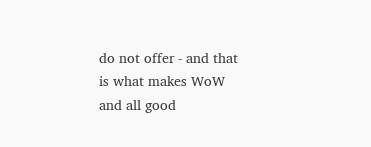do not offer - and that is what makes WoW and all good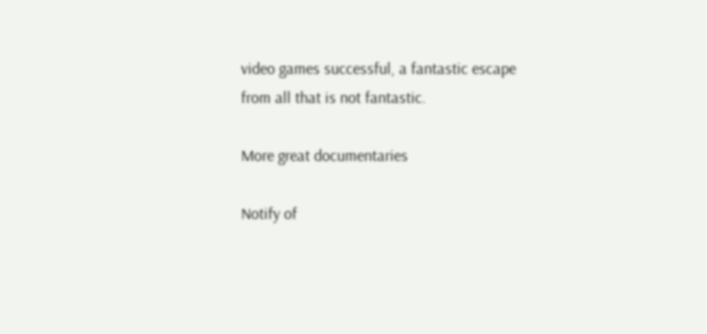video games successful, a fantastic escape from all that is not fantastic.

More great documentaries

Notify of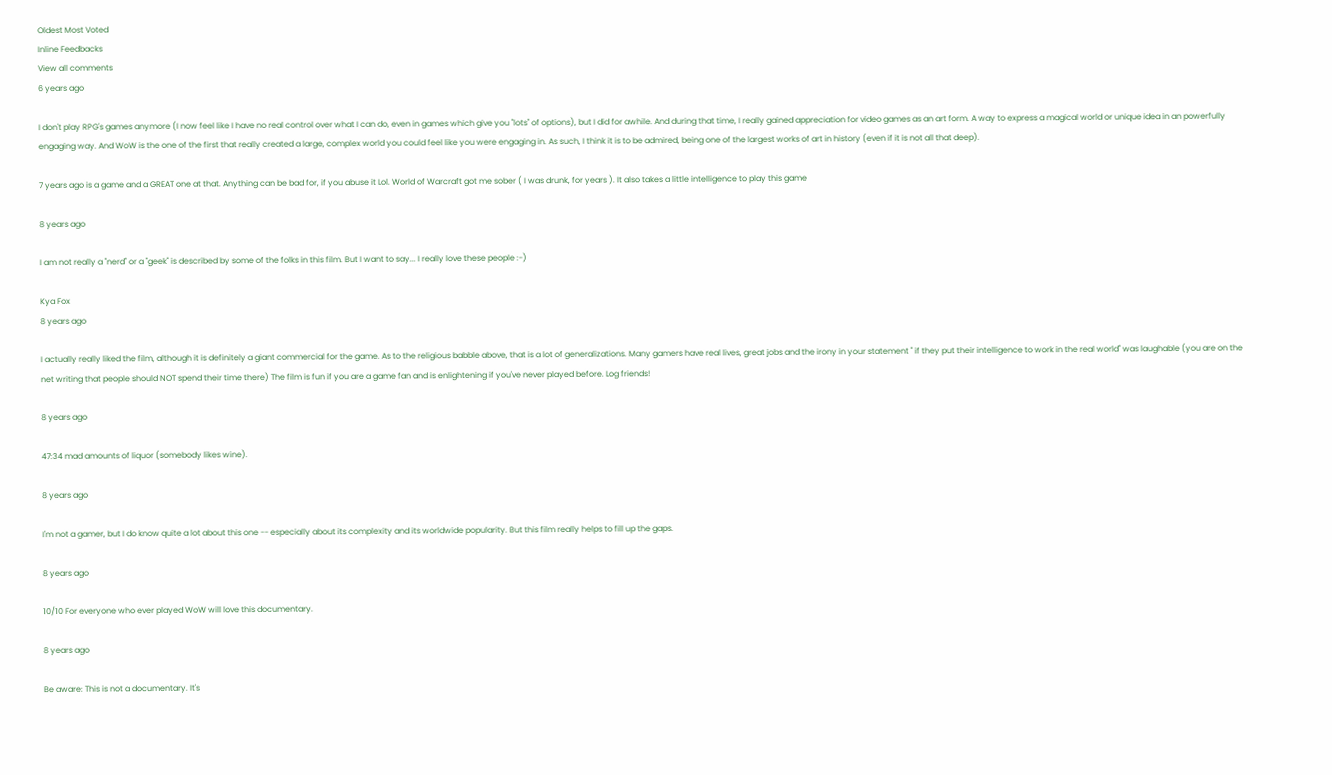Oldest Most Voted
Inline Feedbacks
View all comments
6 years ago

I don't play RPG's games anymore (I now feel like I have no real control over what I can do, even in games which give you "lots" of options), but I did for awhile. And during that time, I really gained appreciation for video games as an art form. A way to express a magical world or unique idea in an powerfully engaging way. And WoW is the one of the first that really created a large, complex world you could feel like you were engaging in. As such, I think it is to be admired, being one of the largest works of art in history (even if it is not all that deep).

7 years ago is a game and a GREAT one at that. Anything can be bad for, if you abuse it Lol. World of Warcraft got me sober ( I was drunk, for years ). It also takes a little intelligence to play this game

8 years ago

I am not really a "nerd" or a "geek" is described by some of the folks in this film. But I want to say... I really love these people :-)

Kya Fox
8 years ago

I actually really liked the film, although it is definitely a giant commercial for the game. As to the religious babble above, that is a lot of generalizations. Many gamers have real lives, great jobs and the irony in your statement " if they put their intelligence to work in the real world" was laughable (you are on the net writing that people should NOT spend their time there) The film is fun if you are a game fan and is enlightening if you've never played before. Log friends!

8 years ago

47:34 mad amounts of liquor (somebody likes wine).

8 years ago

I'm not a gamer, but I do know quite a lot about this one -- especially about its complexity and its worldwide popularity. But this film really helps to fill up the gaps.

8 years ago

10/10 For everyone who ever played WoW will love this documentary.

8 years ago

Be aware: This is not a documentary. It's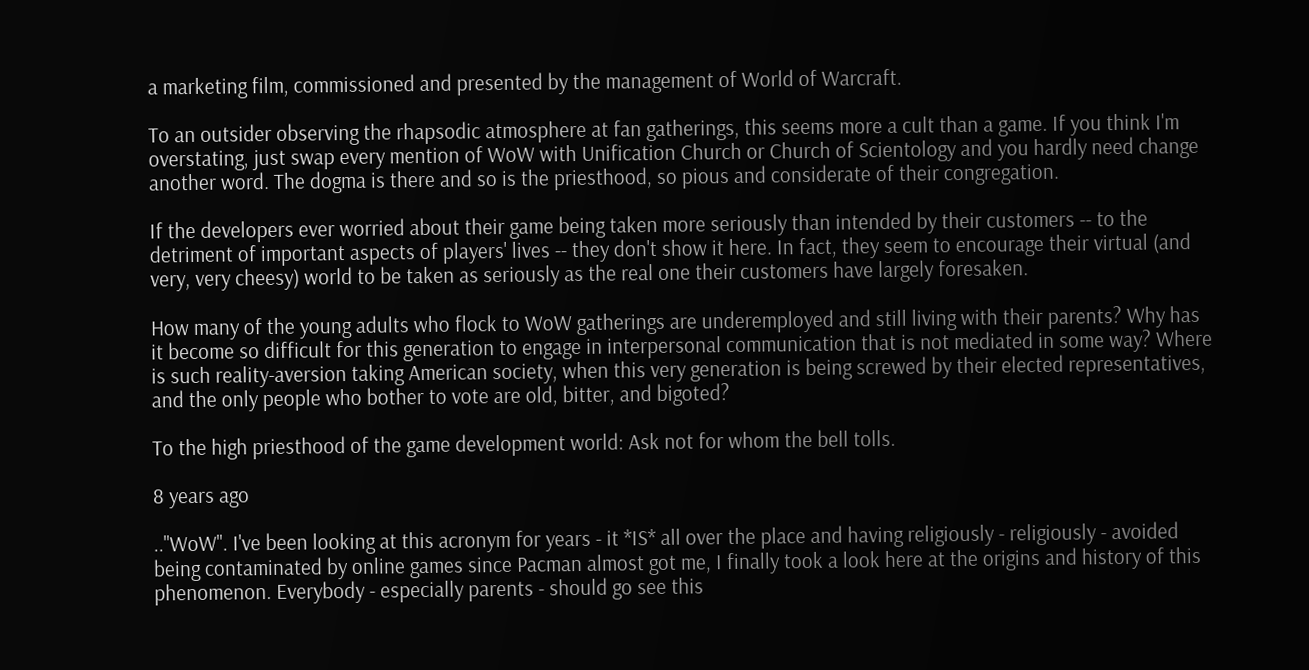a marketing film, commissioned and presented by the management of World of Warcraft.

To an outsider observing the rhapsodic atmosphere at fan gatherings, this seems more a cult than a game. If you think I'm overstating, just swap every mention of WoW with Unification Church or Church of Scientology and you hardly need change another word. The dogma is there and so is the priesthood, so pious and considerate of their congregation.

If the developers ever worried about their game being taken more seriously than intended by their customers -- to the detriment of important aspects of players' lives -- they don't show it here. In fact, they seem to encourage their virtual (and very, very cheesy) world to be taken as seriously as the real one their customers have largely foresaken.

How many of the young adults who flock to WoW gatherings are underemployed and still living with their parents? Why has it become so difficult for this generation to engage in interpersonal communication that is not mediated in some way? Where is such reality-aversion taking American society, when this very generation is being screwed by their elected representatives, and the only people who bother to vote are old, bitter, and bigoted?

To the high priesthood of the game development world: Ask not for whom the bell tolls.

8 years ago

.."WoW". I've been looking at this acronym for years - it *IS* all over the place and having religiously - religiously - avoided being contaminated by online games since Pacman almost got me, I finally took a look here at the origins and history of this phenomenon. Everybody - especially parents - should go see this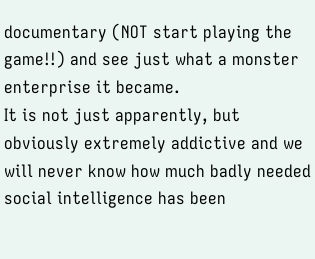documentary (NOT start playing the game!!) and see just what a monster enterprise it became.
It is not just apparently, but obviously extremely addictive and we will never know how much badly needed social intelligence has been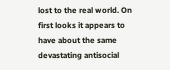lost to the real world. On first looks it appears to have about the same devastating antisocial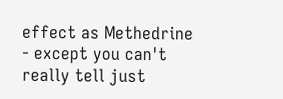effect as Methedrine - except you can't really tell just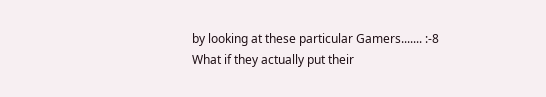by looking at these particular Gamers....... :-8
What if they actually put their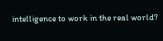intelligence to work in the real world?